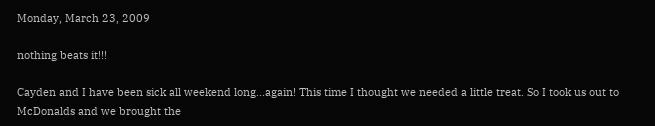Monday, March 23, 2009

nothing beats it!!!

Cayden and I have been sick all weekend long...again! This time I thought we needed a little treat. So I took us out to McDonalds and we brought the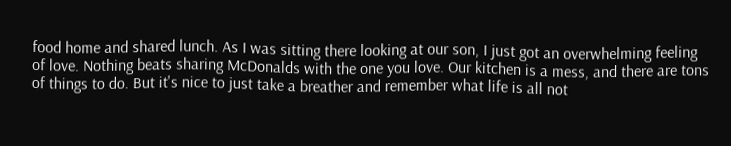food home and shared lunch. As I was sitting there looking at our son, I just got an overwhelming feeling of love. Nothing beats sharing McDonalds with the one you love. Our kitchen is a mess, and there are tons of things to do. But it's nice to just take a breather and remember what life is all not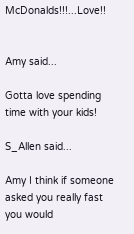McDonalds!!!...Love!!


Amy said...

Gotta love spending time with your kids!

S_Allen said...

Amy I think if someone asked you really fast you would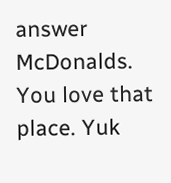answer McDonalds. You love that place. Yuk